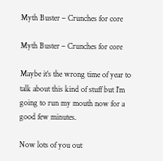Myth Buster – Crunches for core

Myth Buster – Crunches for core

Maybe it’s the wrong time of year to talk about this kind of stuff but I’m going to run my mouth now for a good few minutes.

Now lots of you out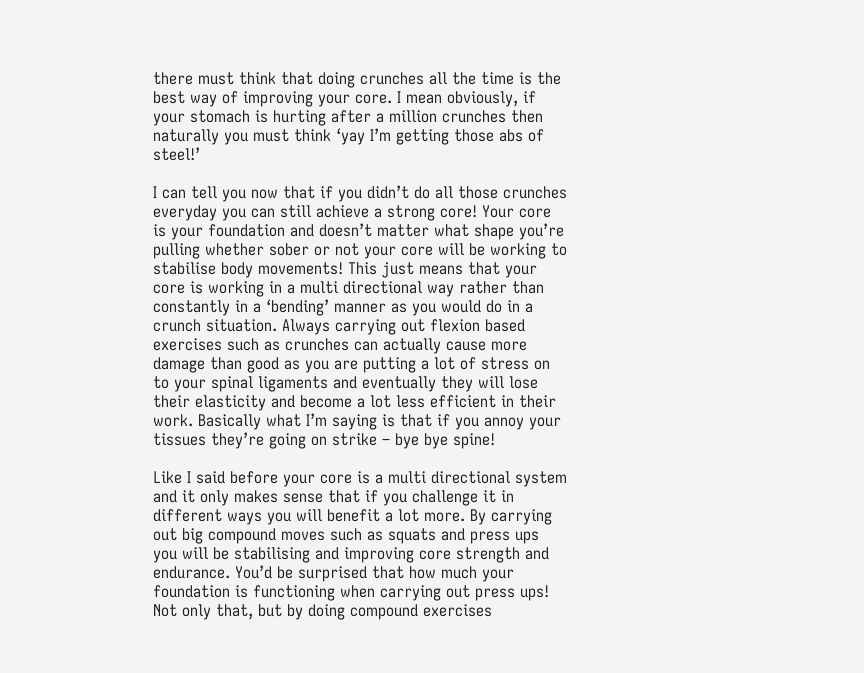there must think that doing crunches all the time is the best way of improving your core. I mean obviously, if your stomach is hurting after a million crunches then naturally you must think ‘yay I’m getting those abs of steel!’

I can tell you now that if you didn’t do all those crunches everyday you can still achieve a strong core! Your core is your foundation and doesn’t matter what shape you’re pulling whether sober or not your core will be working to stabilise body movements! This just means that your core is working in a multi directional way rather than constantly in a ‘bending’ manner as you would do in a crunch situation. Always carrying out flexion based exercises such as crunches can actually cause more damage than good as you are putting a lot of stress on to your spinal ligaments and eventually they will lose their elasticity and become a lot less efficient in their work. Basically what I’m saying is that if you annoy your tissues they’re going on strike – bye bye spine!

Like I said before your core is a multi directional system and it only makes sense that if you challenge it in different ways you will benefit a lot more. By carrying out big compound moves such as squats and press ups you will be stabilising and improving core strength and endurance. You’d be surprised that how much your foundation is functioning when carrying out press ups! Not only that, but by doing compound exercises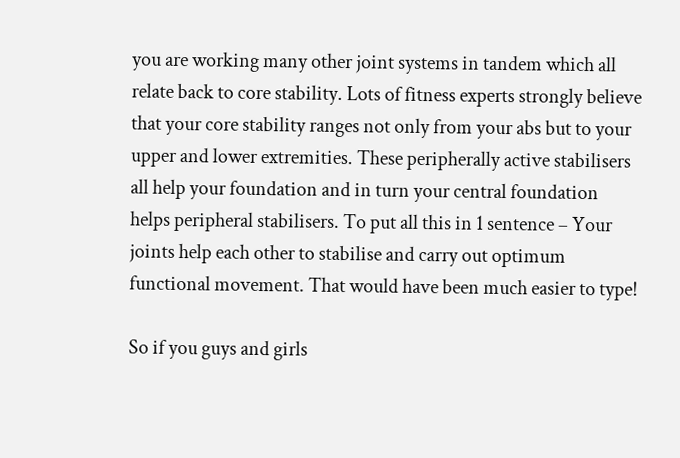you are working many other joint systems in tandem which all relate back to core stability. Lots of fitness experts strongly believe that your core stability ranges not only from your abs but to your upper and lower extremities. These peripherally active stabilisers all help your foundation and in turn your central foundation helps peripheral stabilisers. To put all this in 1 sentence – Your joints help each other to stabilise and carry out optimum functional movement. That would have been much easier to type!

So if you guys and girls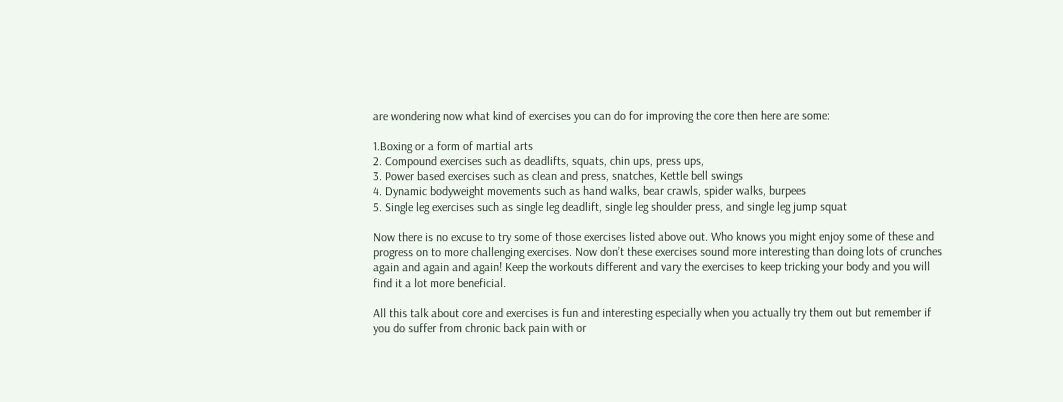are wondering now what kind of exercises you can do for improving the core then here are some:

1.Boxing or a form of martial arts
2. Compound exercises such as deadlifts, squats, chin ups, press ups,
3. Power based exercises such as clean and press, snatches, Kettle bell swings
4. Dynamic bodyweight movements such as hand walks, bear crawls, spider walks, burpees
5. Single leg exercises such as single leg deadlift, single leg shoulder press, and single leg jump squat

Now there is no excuse to try some of those exercises listed above out. Who knows you might enjoy some of these and progress on to more challenging exercises. Now don’t these exercises sound more interesting than doing lots of crunches again and again and again! Keep the workouts different and vary the exercises to keep tricking your body and you will find it a lot more beneficial.

All this talk about core and exercises is fun and interesting especially when you actually try them out but remember if you do suffer from chronic back pain with or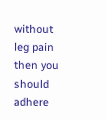without leg pain then you should adhere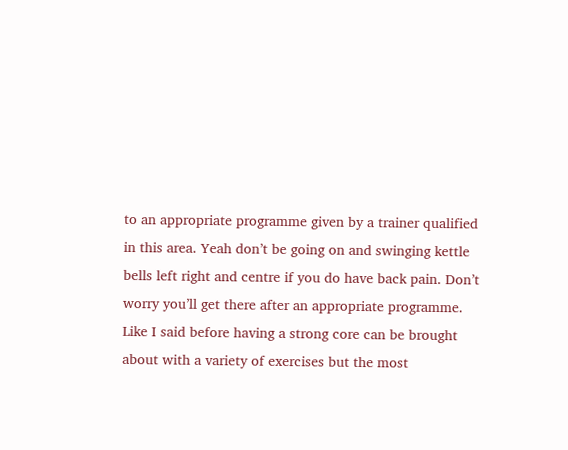to an appropriate programme given by a trainer qualified in this area. Yeah don’t be going on and swinging kettle bells left right and centre if you do have back pain. Don’t worry you’ll get there after an appropriate programme. Like I said before having a strong core can be brought about with a variety of exercises but the most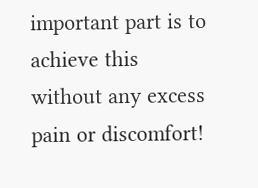important part is to achieve this without any excess pain or discomfort!